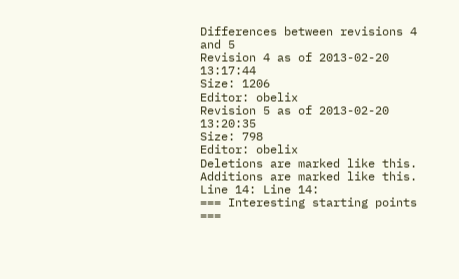Differences between revisions 4 and 5
Revision 4 as of 2013-02-20 13:17:44
Size: 1206
Editor: obelix
Revision 5 as of 2013-02-20 13:20:35
Size: 798
Editor: obelix
Deletions are marked like this. Additions are marked like this.
Line 14: Line 14:
=== Interesting starting points ===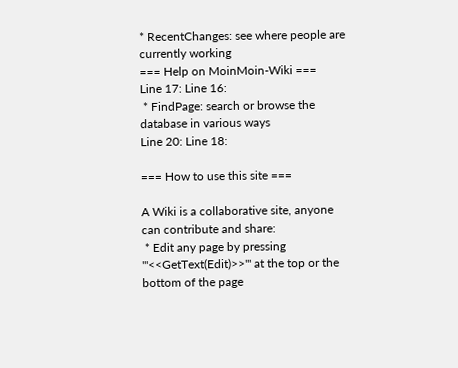* RecentChanges: see where people are currently working
=== Help on MoinMoin-Wiki ===
Line 17: Line 16:
 * FindPage: search or browse the database in various ways
Line 20: Line 18:

=== How to use this site ===

A Wiki is a collaborative site, anyone can contribute and share:
 * Edit any page by pressing '''<<GetText(Edit)>>''' at the top or the bottom of the page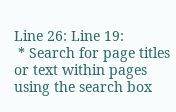Line 26: Line 19:
 * Search for page titles or text within pages using the search box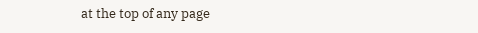at the top of any page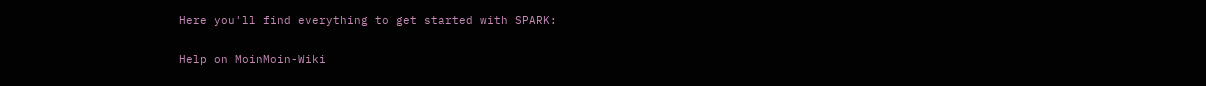Here you'll find everything to get started with SPARK:

Help on MoinMoin-Wiki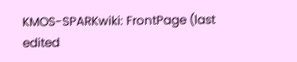KMOS-SPARKwiki: FrontPage (last edited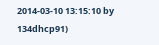2014-03-10 13:15:10 by 134dhcp91)